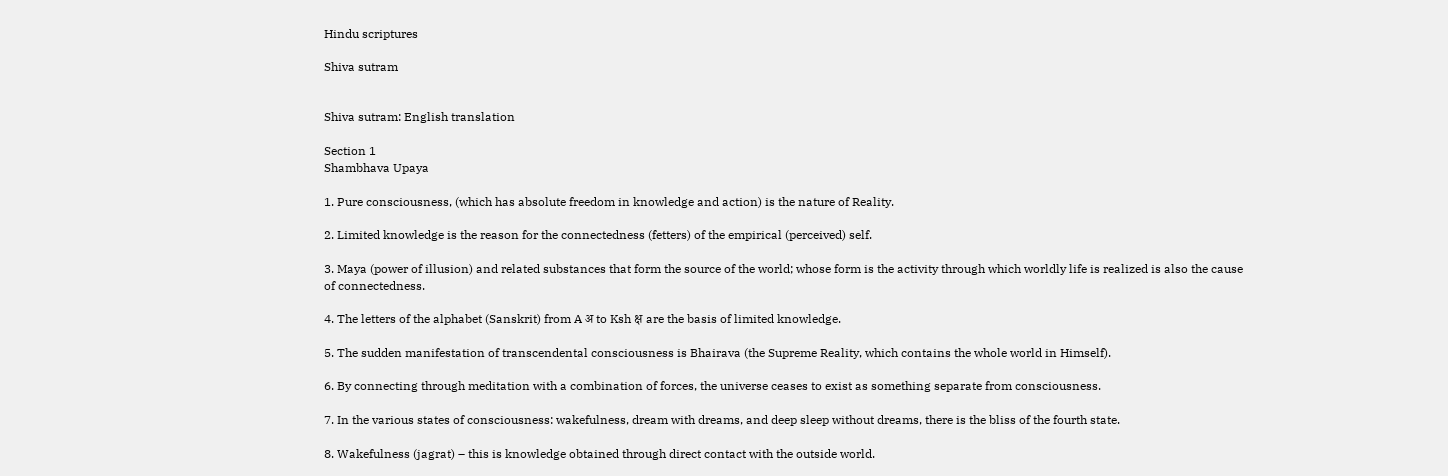Hindu scriptures

Shiva sutram


Shiva sutram: English translation

Section 1
Shambhava Upaya

1. Pure consciousness, (which has absolute freedom in knowledge and action) is the nature of Reality.

2. Limited knowledge is the reason for the connectedness (fetters) of the empirical (perceived) self.

3. Maya (power of illusion) and related substances that form the source of the world; whose form is the activity through which worldly life is realized is also the cause of connectedness.

4. The letters of the alphabet (Sanskrit) from A अ to Ksh क्ष are the basis of limited knowledge.

5. The sudden manifestation of transcendental consciousness is Bhairava (the Supreme Reality, which contains the whole world in Himself).

6. By connecting through meditation with a combination of forces, the universe ceases to exist as something separate from consciousness.

7. In the various states of consciousness: wakefulness, dream with dreams, and deep sleep without dreams, there is the bliss of the fourth state.

8. Wakefulness (jagrat) – this is knowledge obtained through direct contact with the outside world.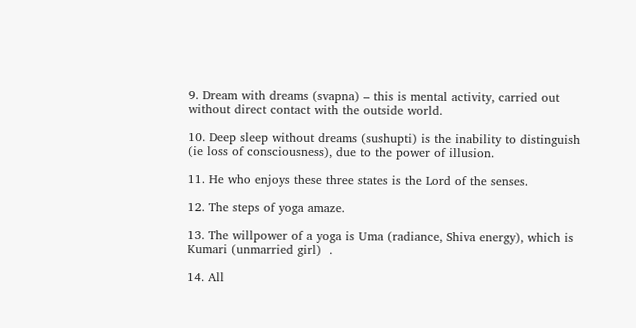9. Dream with dreams (svapna) – this is mental activity, carried out without direct contact with the outside world.

10. Deep sleep without dreams (sushupti) is the inability to distinguish (ie loss of consciousness), due to the power of illusion.

11. He who enjoys these three states is the Lord of the senses.

12. The steps of yoga amaze.

13. The willpower of a yoga is Uma (radiance, Shiva energy), which is Kumari (unmarried girl)  .

14. All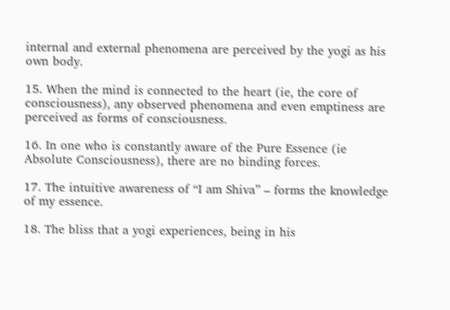internal and external phenomena are perceived by the yogi as his own body.

15. When the mind is connected to the heart (ie, the core of consciousness), any observed phenomena and even emptiness are perceived as forms of consciousness.

16. In one who is constantly aware of the Pure Essence (ie Absolute Consciousness), there are no binding forces.

17. The intuitive awareness of “I am Shiva” – forms the knowledge of my essence.

18. The bliss that a yogi experiences, being in his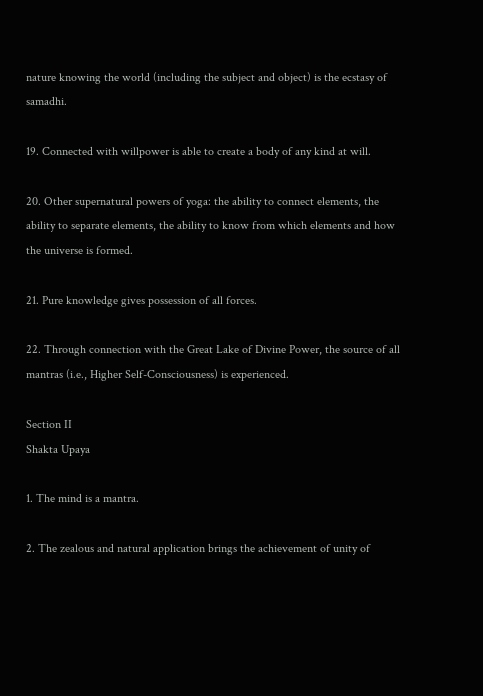nature knowing the world (including the subject and object) is the ecstasy of samadhi.

19. Connected with willpower is able to create a body of any kind at will.

20. Other supernatural powers of yoga: the ability to connect elements, the ability to separate elements, the ability to know from which elements and how the universe is formed.

21. Pure knowledge gives possession of all forces.

22. Through connection with the Great Lake of Divine Power, the source of all mantras (i.e., Higher Self-Consciousness) is experienced.

Section II
Shakta Upaya

1. The mind is a mantra.

2. The zealous and natural application brings the achievement of unity of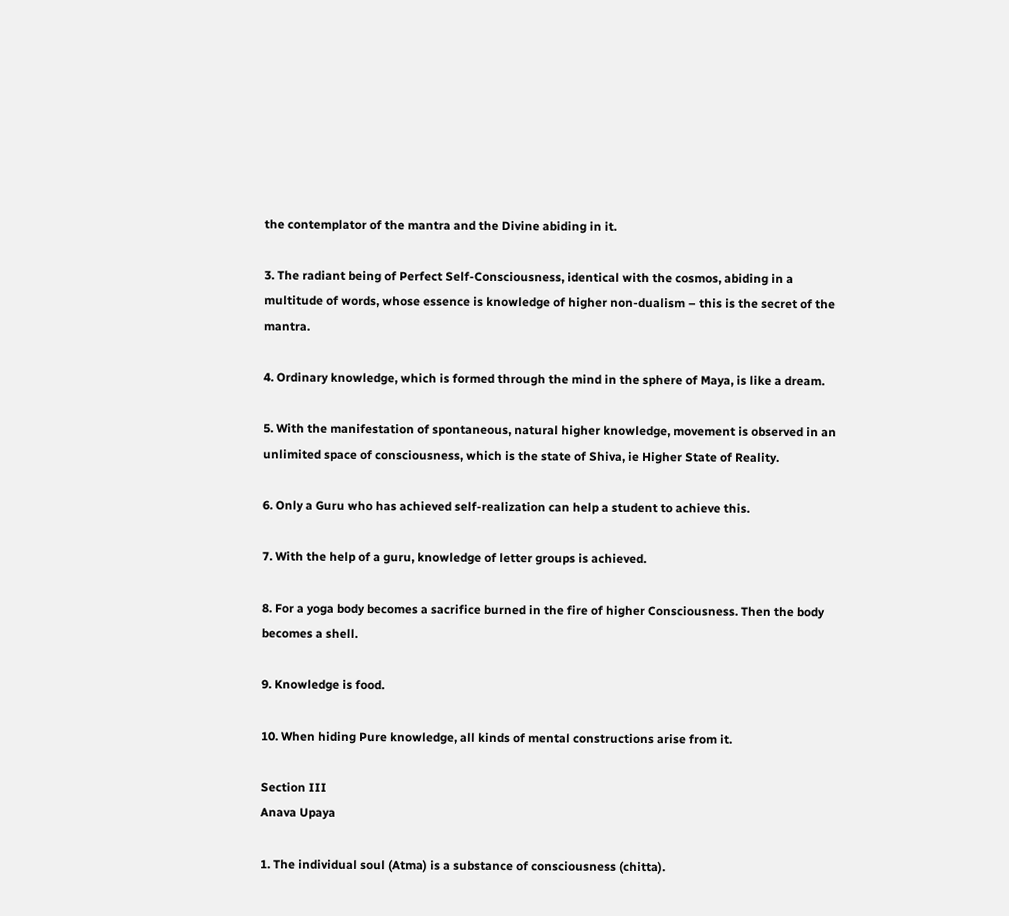the contemplator of the mantra and the Divine abiding in it.

3. The radiant being of Perfect Self-Consciousness, identical with the cosmos, abiding in a multitude of words, whose essence is knowledge of higher non-dualism – this is the secret of the mantra.

4. Ordinary knowledge, which is formed through the mind in the sphere of Maya, is like a dream.

5. With the manifestation of spontaneous, natural higher knowledge, movement is observed in an unlimited space of consciousness, which is the state of Shiva, ie Higher State of Reality.

6. Only a Guru who has achieved self-realization can help a student to achieve this.

7. With the help of a guru, knowledge of letter groups is achieved.

8. For a yoga body becomes a sacrifice burned in the fire of higher Consciousness. Then the body becomes a shell.

9. Knowledge is food.

10. When hiding Pure knowledge, all kinds of mental constructions arise from it.

Section III
Anava Upaya

1. The individual soul (Atma) is a substance of consciousness (chitta).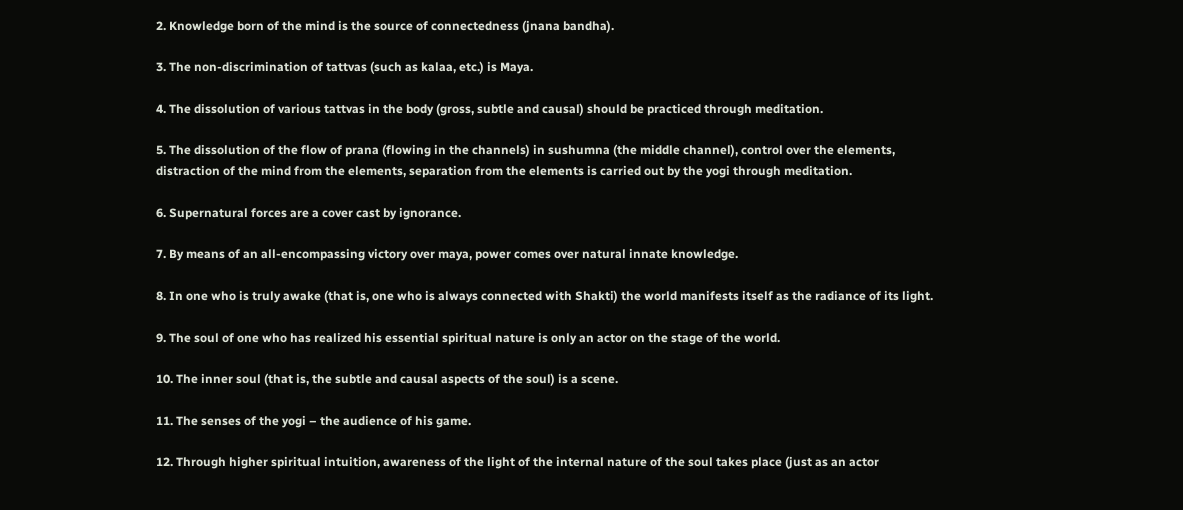2. Knowledge born of the mind is the source of connectedness (jnana bandha).

3. The non-discrimination of tattvas (such as kalaa, etc.) is Maya.

4. The dissolution of various tattvas in the body (gross, subtle and causal) should be practiced through meditation.

5. The dissolution of the flow of prana (flowing in the channels) in sushumna (the middle channel), control over the elements, distraction of the mind from the elements, separation from the elements is carried out by the yogi through meditation.

6. Supernatural forces are a cover cast by ignorance.

7. By means of an all-encompassing victory over maya, power comes over natural innate knowledge.

8. In one who is truly awake (that is, one who is always connected with Shakti) the world manifests itself as the radiance of its light.

9. The soul of one who has realized his essential spiritual nature is only an actor on the stage of the world.

10. The inner soul (that is, the subtle and causal aspects of the soul) is a scene.

11. The senses of the yogi – the audience of his game.

12. Through higher spiritual intuition, awareness of the light of the internal nature of the soul takes place (just as an actor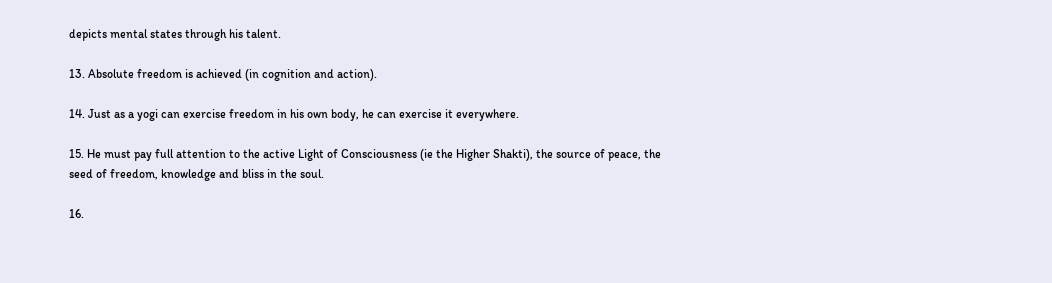depicts mental states through his talent.

13. Absolute freedom is achieved (in cognition and action).

14. Just as a yogi can exercise freedom in his own body, he can exercise it everywhere.

15. He must pay full attention to the active Light of Consciousness (ie the Higher Shakti), the source of peace, the seed of freedom, knowledge and bliss in the soul.

16.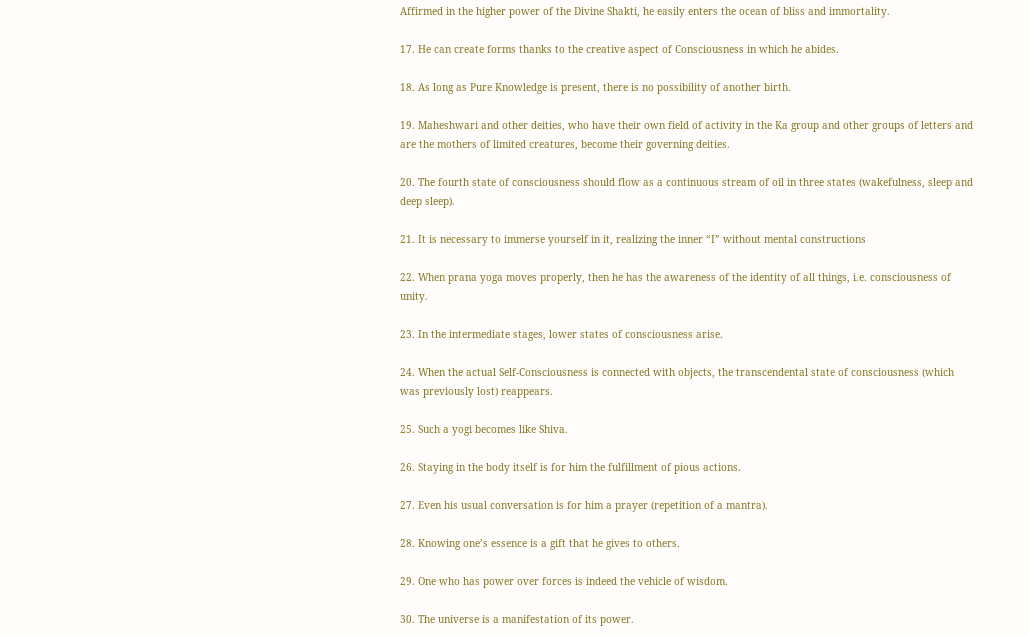Affirmed in the higher power of the Divine Shakti, he easily enters the ocean of bliss and immortality.

17. He can create forms thanks to the creative aspect of Consciousness in which he abides.

18. As long as Pure Knowledge is present, there is no possibility of another birth.

19. Maheshwari and other deities, who have their own field of activity in the Ka group and other groups of letters and are the mothers of limited creatures, become their governing deities.

20. The fourth state of consciousness should flow as a continuous stream of oil in three states (wakefulness, sleep and deep sleep).

21. It is necessary to immerse yourself in it, realizing the inner “I” without mental constructions

22. When prana yoga moves properly, then he has the awareness of the identity of all things, i.e. consciousness of unity.

23. In the intermediate stages, lower states of consciousness arise.

24. When the actual Self-Consciousness is connected with objects, the transcendental state of consciousness (which was previously lost) reappears.

25. Such a yogi becomes like Shiva.

26. Staying in the body itself is for him the fulfillment of pious actions.

27. Even his usual conversation is for him a prayer (repetition of a mantra).

28. Knowing one’s essence is a gift that he gives to others.

29. One who has power over forces is indeed the vehicle of wisdom.

30. The universe is a manifestation of its power.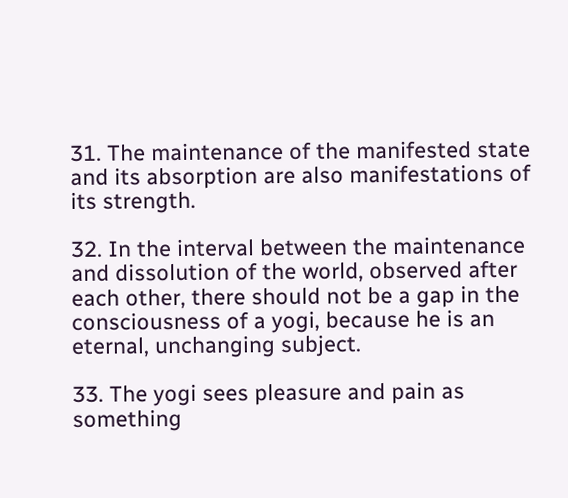31. The maintenance of the manifested state and its absorption are also manifestations of its strength.

32. In the interval between the maintenance and dissolution of the world, observed after each other, there should not be a gap in the consciousness of a yogi, because he is an eternal, unchanging subject.

33. The yogi sees pleasure and pain as something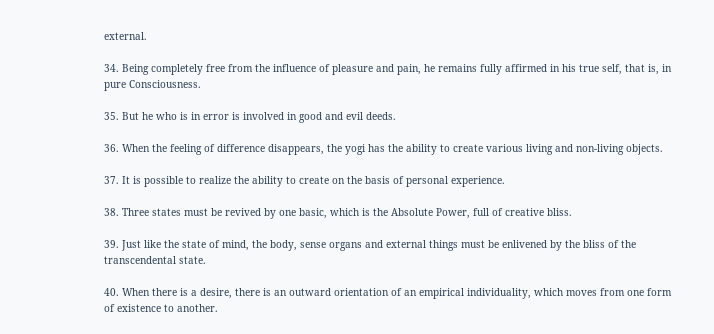external.

34. Being completely free from the influence of pleasure and pain, he remains fully affirmed in his true self, that is, in pure Consciousness.

35. But he who is in error is involved in good and evil deeds.

36. When the feeling of difference disappears, the yogi has the ability to create various living and non-living objects.

37. It is possible to realize the ability to create on the basis of personal experience.

38. Three states must be revived by one basic, which is the Absolute Power, full of creative bliss.

39. Just like the state of mind, the body, sense organs and external things must be enlivened by the bliss of the transcendental state.

40. When there is a desire, there is an outward orientation of an empirical individuality, which moves from one form of existence to another.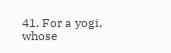41. For a yogi, whose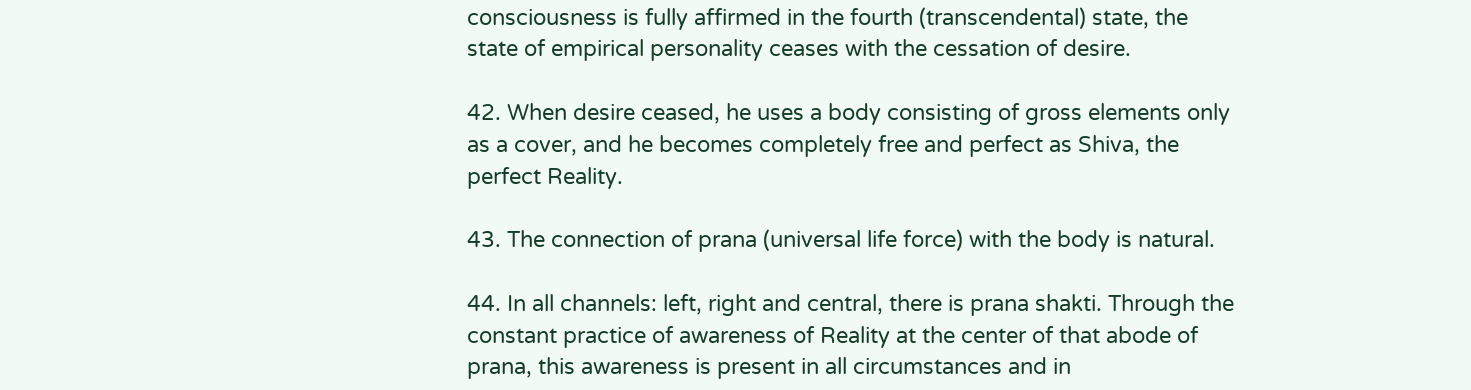consciousness is fully affirmed in the fourth (transcendental) state, the state of empirical personality ceases with the cessation of desire.

42. When desire ceased, he uses a body consisting of gross elements only as a cover, and he becomes completely free and perfect as Shiva, the perfect Reality.

43. The connection of prana (universal life force) with the body is natural.

44. In all channels: left, right and central, there is prana shakti. Through the constant practice of awareness of Reality at the center of that abode of prana, this awareness is present in all circumstances and in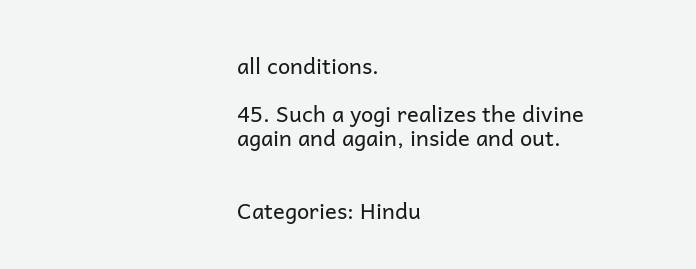all conditions.

45. Such a yogi realizes the divine again and again, inside and out.


Categories: Hindu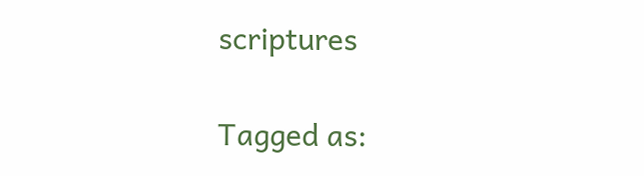scriptures

Tagged as: